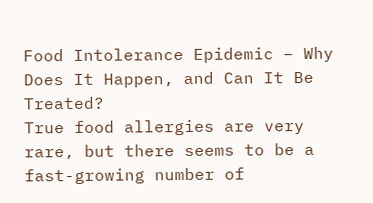Food Intolerance Epidemic – Why Does It Happen, and Can It Be Treated?
True food allergies are very rare, but there seems to be a fast-growing number of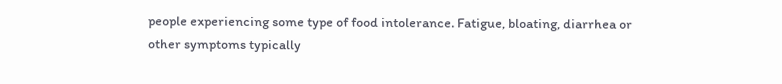people experiencing some type of food intolerance. Fatigue, bloating, diarrhea or other symptoms typically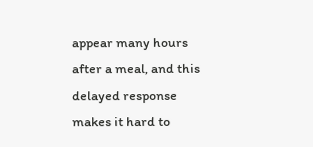appear many hours after a meal, and this delayed response makes it hard to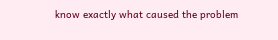know exactly what caused the problem